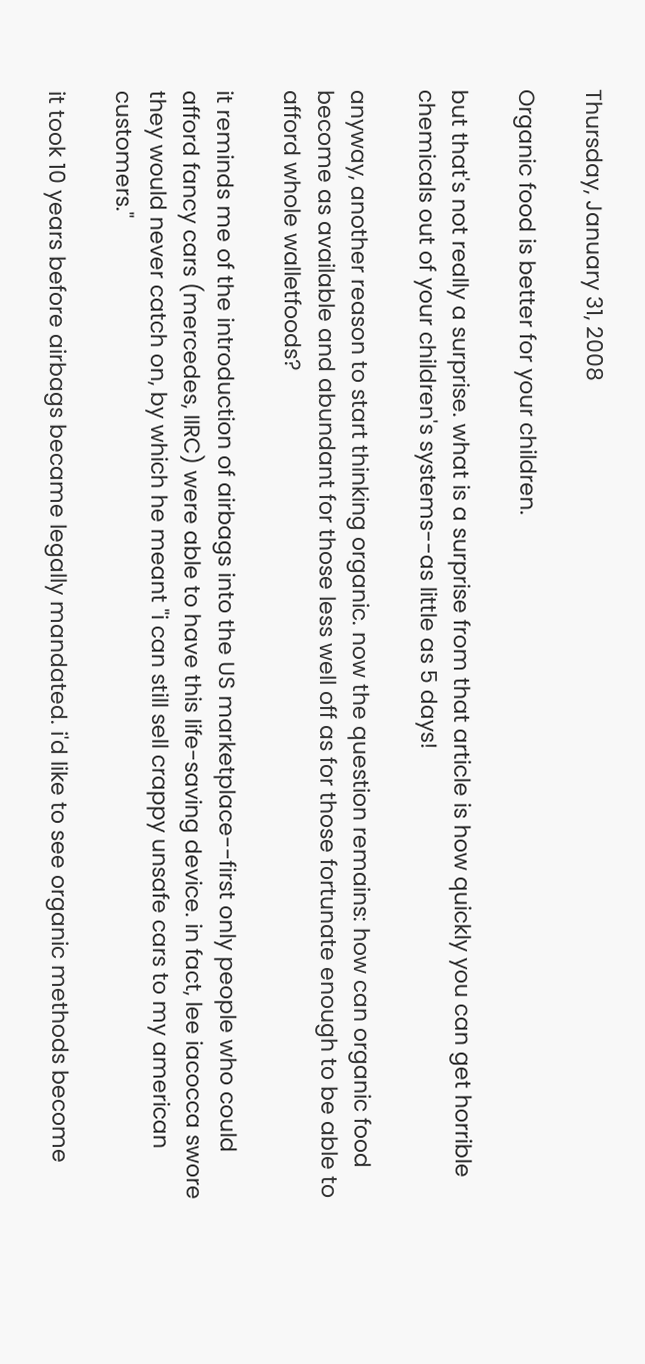Thursday, January 31, 2008

Organic food is better for your children.

but that's not really a surprise. what is a surprise from that article is how quickly you can get horrible chemicals out of your children's systems--as little as 5 days!

anyway, another reason to start thinking organic. now the question remains: how can organic food become as available and abundant for those less well off as for those fortunate enough to be able to afford whole walletfoods?

it reminds me of the introduction of airbags into the US marketplace--first only people who could afford fancy cars (mercedes, IIRC) were able to have this life-saving device. in fact, lee iacocca swore they would never catch on, by which he meant "i can still sell crappy unsafe cars to my american customers."

it took 10 years before airbags became legally mandated. i'd like to see organic methods become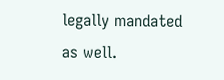legally mandated as well.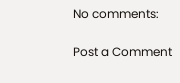No comments:

Post a Comment